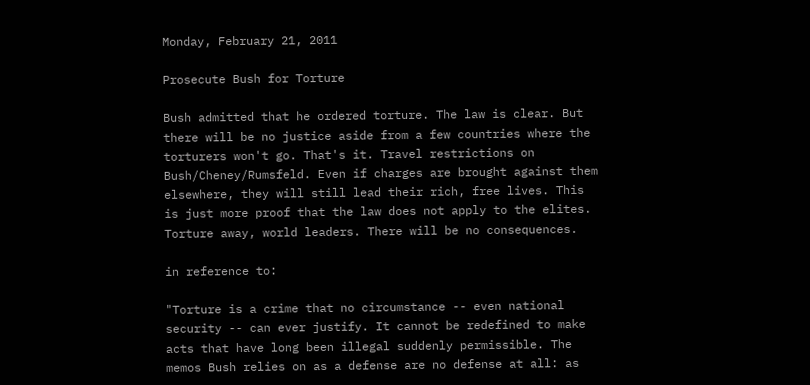Monday, February 21, 2011

Prosecute Bush for Torture

Bush admitted that he ordered torture. The law is clear. But there will be no justice aside from a few countries where the torturers won't go. That's it. Travel restrictions on Bush/Cheney/Rumsfeld. Even if charges are brought against them elsewhere, they will still lead their rich, free lives. This is just more proof that the law does not apply to the elites. Torture away, world leaders. There will be no consequences.

in reference to:

"Torture is a crime that no circumstance -- even national security -- can ever justify. It cannot be redefined to make acts that have long been illegal suddenly permissible. The memos Bush relies on as a defense are no defense at all: as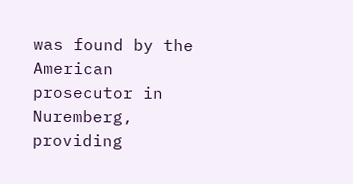was found by the American prosecutor in Nuremberg, providing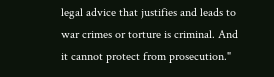legal advice that justifies and leads to war crimes or torture is criminal. And it cannot protect from prosecution."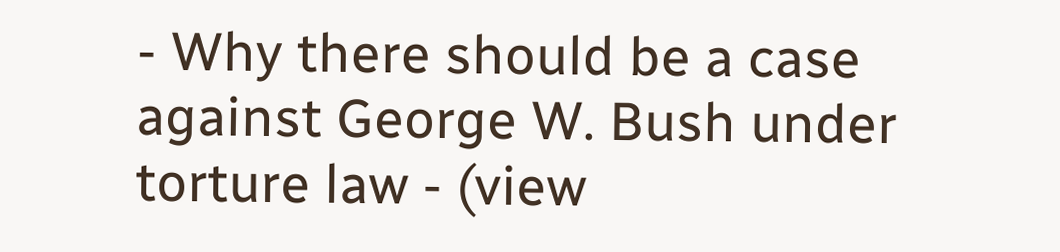- Why there should be a case against George W. Bush under torture law - (view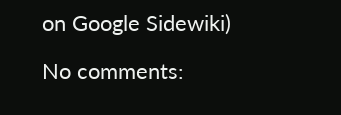on Google Sidewiki)

No comments: